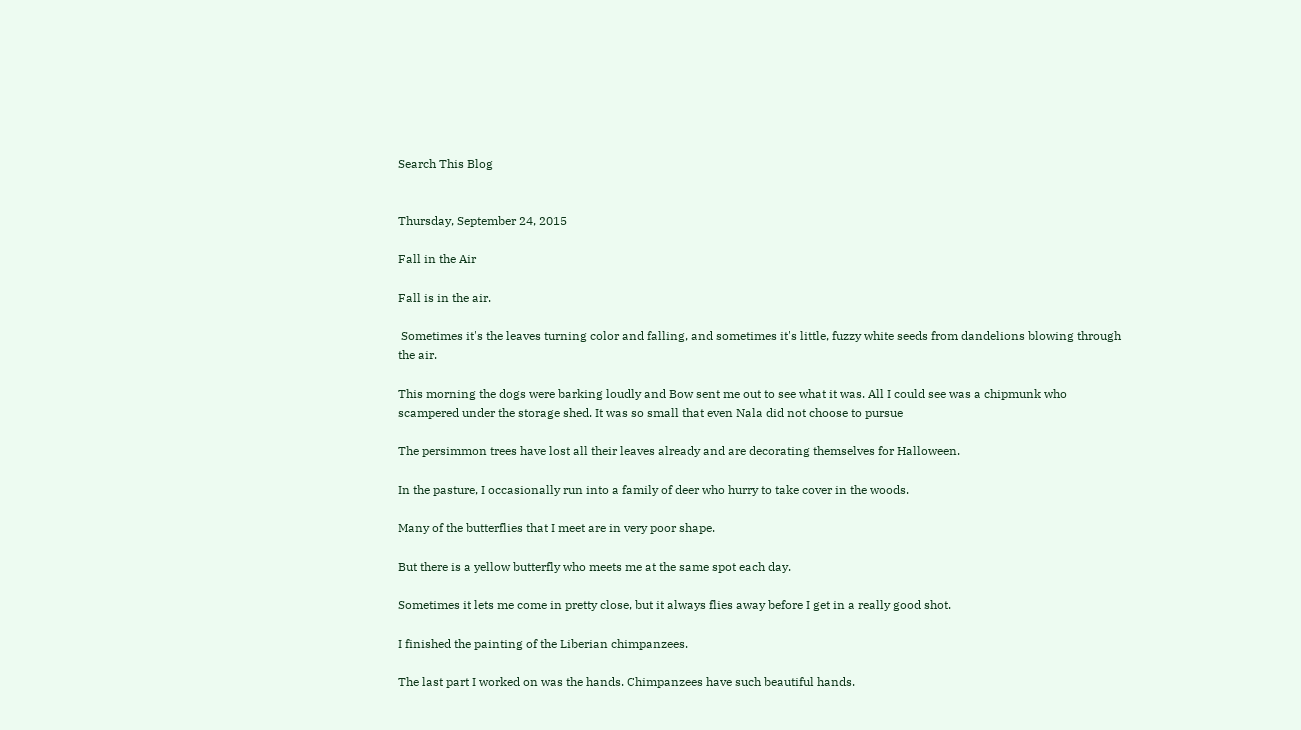Search This Blog


Thursday, September 24, 2015

Fall in the Air

Fall is in the air.

 Sometimes it's the leaves turning color and falling, and sometimes it's little, fuzzy white seeds from dandelions blowing through the air.

This morning the dogs were barking loudly and Bow sent me out to see what it was. All I could see was a chipmunk who scampered under the storage shed. It was so small that even Nala did not choose to pursue

The persimmon trees have lost all their leaves already and are decorating themselves for Halloween.

In the pasture, I occasionally run into a family of deer who hurry to take cover in the woods.

Many of the butterflies that I meet are in very poor shape.

But there is a yellow butterfly who meets me at the same spot each day.

Sometimes it lets me come in pretty close, but it always flies away before I get in a really good shot.

I finished the painting of the Liberian chimpanzees.

The last part I worked on was the hands. Chimpanzees have such beautiful hands.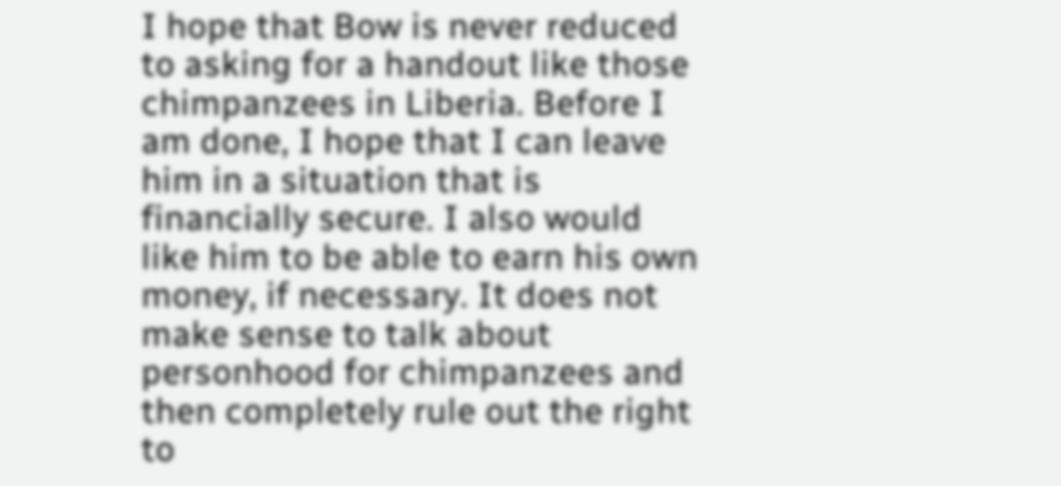I hope that Bow is never reduced to asking for a handout like those chimpanzees in Liberia. Before I am done, I hope that I can leave him in a situation that is financially secure. I also would like him to be able to earn his own money, if necessary. It does not make sense to talk about personhood for chimpanzees and then completely rule out the right to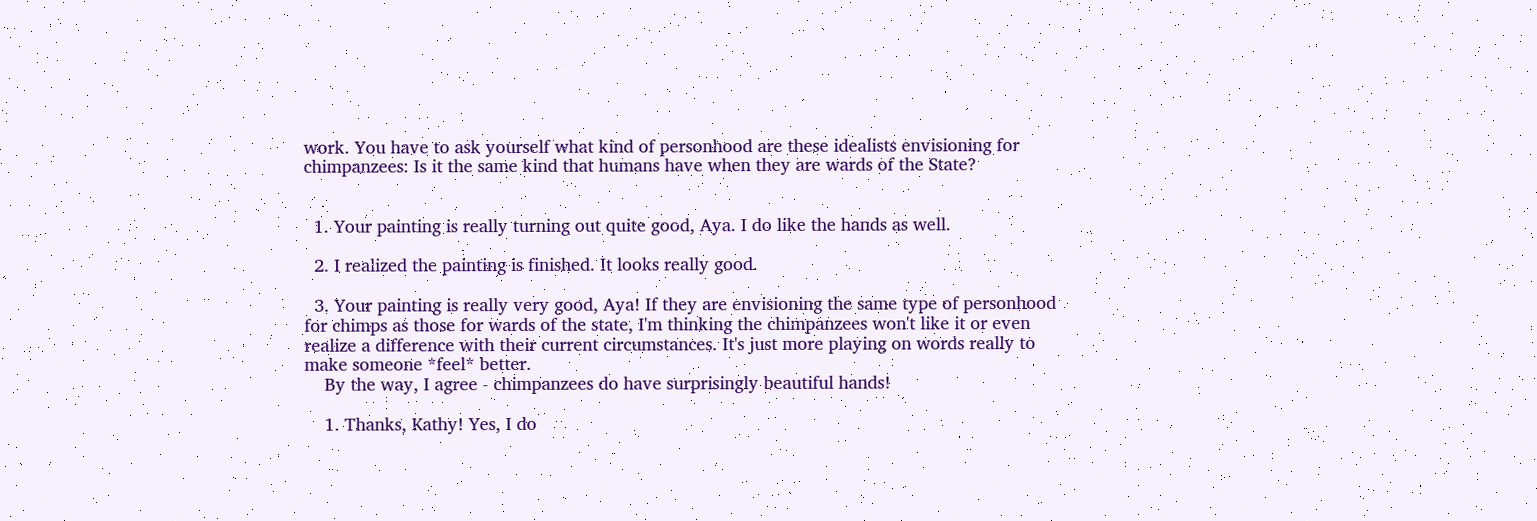work. You have to ask yourself what kind of personhood are these idealists envisioning for chimpanzees: Is it the same kind that humans have when they are wards of the State?


  1. Your painting is really turning out quite good, Aya. I do like the hands as well.

  2. I realized the painting is finished. It looks really good.

  3. Your painting is really very good, Aya! If they are envisioning the same type of personhood for chimps as those for wards of the state, I'm thinking the chimpanzees won't like it or even realize a difference with their current circumstances. It's just more playing on words really to make someone *feel* better.
    By the way, I agree - chimpanzees do have surprisingly beautiful hands!

    1. Thanks, Kathy! Yes, I do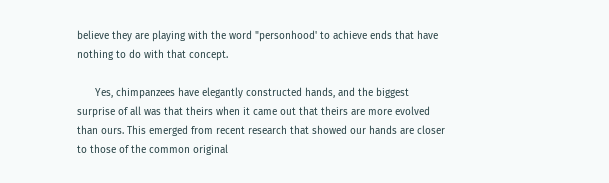believe they are playing with the word "personhood' to achieve ends that have nothing to do with that concept.

      Yes, chimpanzees have elegantly constructed hands, and the biggest surprise of all was that theirs when it came out that theirs are more evolved than ours. This emerged from recent research that showed our hands are closer to those of the common original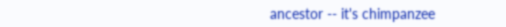ancestor -- it's chimpanzee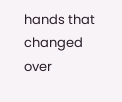hands that changed over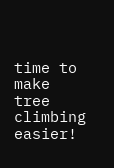time to make tree climbing easier!